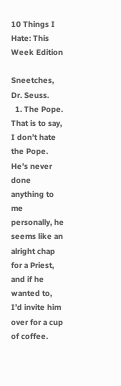10 Things I Hate: This Week Edition

Sneetches, Dr. Seuss.
  1. The Pope. That is to say, I don’t hate the Pope. He’s never done anything to me personally, he seems like an alright chap for a Priest, and if he wanted to, I’d invite him over for a cup of coffee.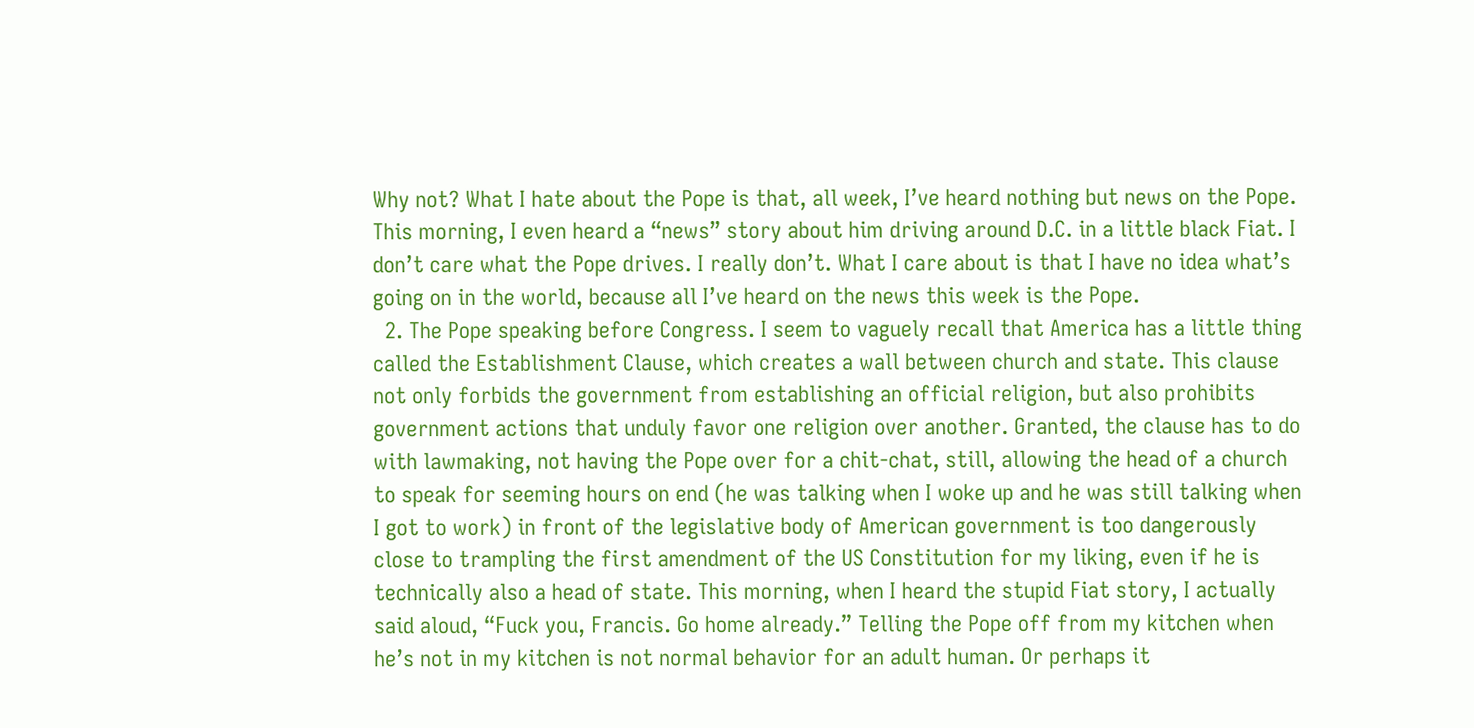Why not? What I hate about the Pope is that, all week, I’ve heard nothing but news on the Pope. This morning, I even heard a “news” story about him driving around D.C. in a little black Fiat. I don’t care what the Pope drives. I really don’t. What I care about is that I have no idea what’s going on in the world, because all I’ve heard on the news this week is the Pope.
  2. The Pope speaking before Congress. I seem to vaguely recall that America has a little thing called the Establishment Clause, which creates a wall between church and state. This clause not only forbids the government from establishing an official religion, but also prohibits government actions that unduly favor one religion over another. Granted, the clause has to do with lawmaking, not having the Pope over for a chit-chat, still, allowing the head of a church to speak for seeming hours on end (he was talking when I woke up and he was still talking when I got to work) in front of the legislative body of American government is too dangerously close to trampling the first amendment of the US Constitution for my liking, even if he is technically also a head of state. This morning, when I heard the stupid Fiat story, I actually said aloud, “Fuck you, Francis. Go home already.” Telling the Pope off from my kitchen when he’s not in my kitchen is not normal behavior for an adult human. Or perhaps it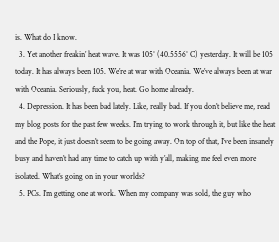is. What do I know.
  3. Yet another freakin’ heat wave. It was 105° (40.5556° C) yesterday. It will be 105 today. It has always been 105. We’re at war with Oceania. We’ve always been at war with Oceania. Seriously, fuck you, heat. Go home already.
  4. Depression. It has been bad lately. Like, really bad. If you don’t believe me, read my blog posts for the past few weeks. I’m trying to work through it, but like the heat and the Pope, it just doesn’t seem to be going away. On top of that, I’ve been insanely busy and haven’t had any time to catch up with y’all, making me feel even more isolated. What’s going on in your worlds?
  5. PCs. I’m getting one at work. When my company was sold, the guy who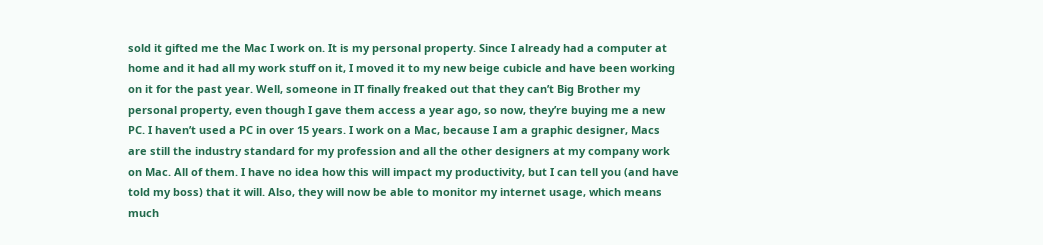sold it gifted me the Mac I work on. It is my personal property. Since I already had a computer at home and it had all my work stuff on it, I moved it to my new beige cubicle and have been working on it for the past year. Well, someone in IT finally freaked out that they can’t Big Brother my personal property, even though I gave them access a year ago, so now, they’re buying me a new PC. I haven’t used a PC in over 15 years. I work on a Mac, because I am a graphic designer, Macs are still the industry standard for my profession and all the other designers at my company work on Mac. All of them. I have no idea how this will impact my productivity, but I can tell you (and have told my boss) that it will. Also, they will now be able to monitor my internet usage, which means much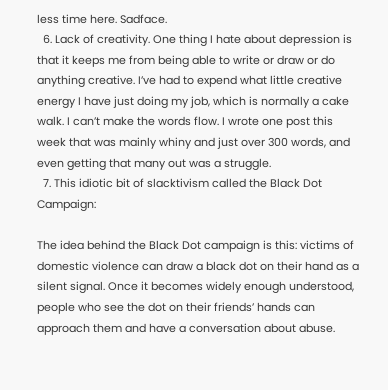less time here. Sadface.
  6. Lack of creativity. One thing I hate about depression is that it keeps me from being able to write or draw or do anything creative. I’ve had to expend what little creative energy I have just doing my job, which is normally a cake walk. I can’t make the words flow. I wrote one post this week that was mainly whiny and just over 300 words, and even getting that many out was a struggle.
  7. This idiotic bit of slacktivism called the Black Dot Campaign:

The idea behind the Black Dot campaign is this: victims of domestic violence can draw a black dot on their hand as a silent signal. Once it becomes widely enough understood, people who see the dot on their friends’ hands can approach them and have a conversation about abuse.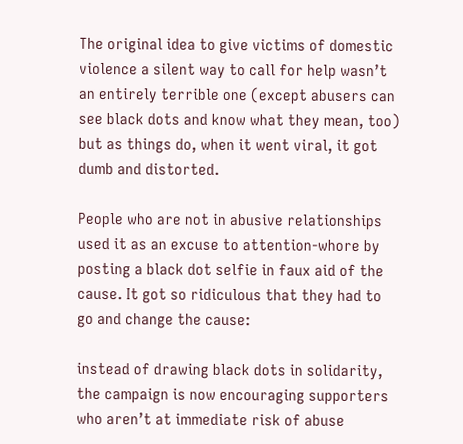The original idea to give victims of domestic violence a silent way to call for help wasn’t an entirely terrible one (except abusers can see black dots and know what they mean, too) but as things do, when it went viral, it got dumb and distorted.

People who are not in abusive relationships used it as an excuse to attention-whore by posting a black dot selfie in faux aid of the cause. It got so ridiculous that they had to go and change the cause:

instead of drawing black dots in solidarity, the campaign is now encouraging supporters who aren’t at immediate risk of abuse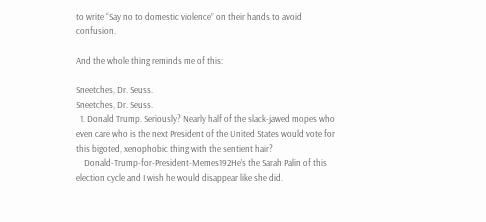to write “Say no to domestic violence” on their hands to avoid confusion.

And the whole thing reminds me of this:

Sneetches, Dr. Seuss.
Sneetches, Dr. Seuss.
  1. Donald Trump. Seriously? Nearly half of the slack-jawed mopes who even care who is the next President of the United States would vote for this bigoted, xenophobic thing with the sentient hair?
    Donald-Trump-for-President-Memes192He’s the Sarah Palin of this election cycle and I wish he would disappear like she did.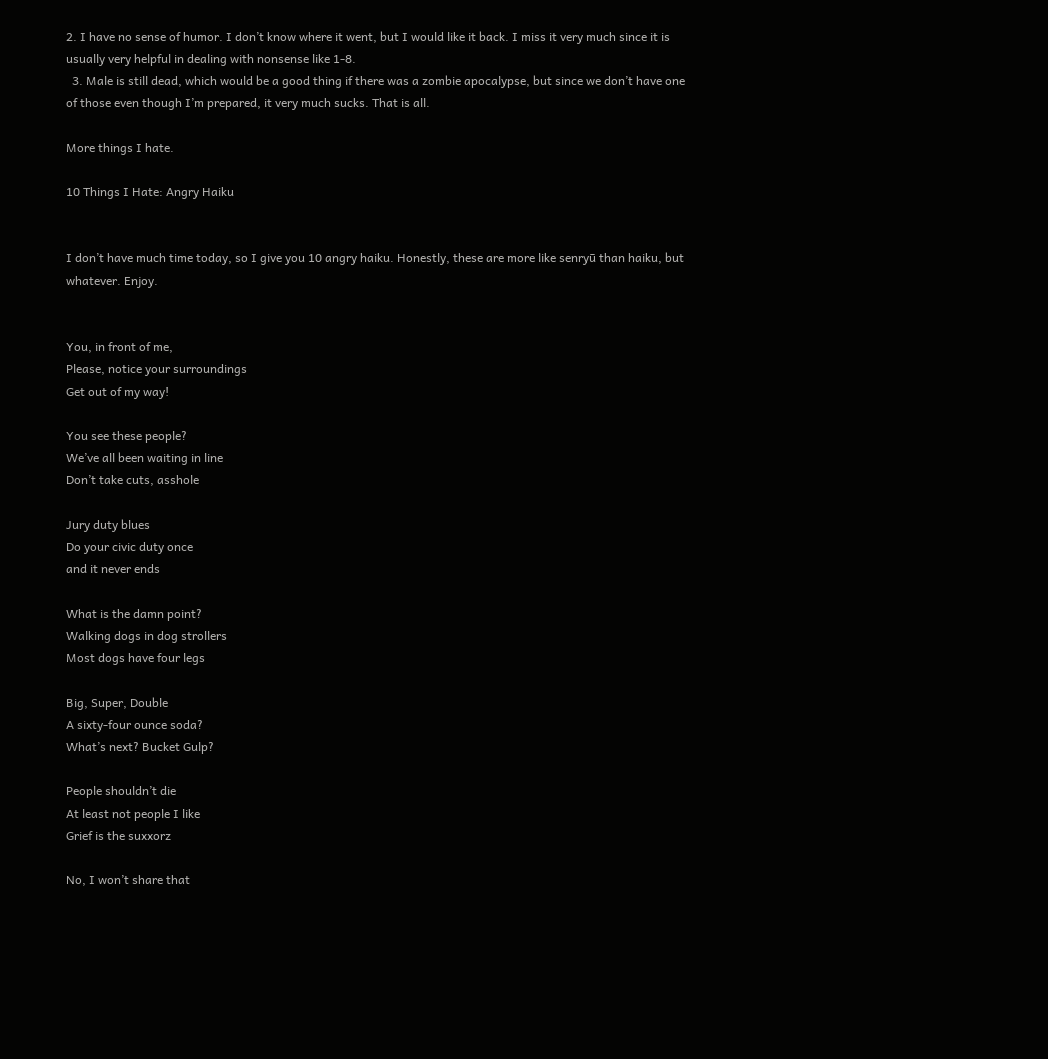2. I have no sense of humor. I don’t know where it went, but I would like it back. I miss it very much since it is usually very helpful in dealing with nonsense like 1-8.
  3. Male is still dead, which would be a good thing if there was a zombie apocalypse, but since we don’t have one of those even though I’m prepared, it very much sucks. That is all.

More things I hate.

10 Things I Hate: Angry Haiku


I don’t have much time today, so I give you 10 angry haiku. Honestly, these are more like senryū than haiku, but whatever. Enjoy.


You, in front of me,
Please, notice your surroundings
Get out of my way!

You see these people?
We’ve all been waiting in line
Don’t take cuts, asshole

Jury duty blues
Do your civic duty once
and it never ends

What is the damn point?
Walking dogs in dog strollers
Most dogs have four legs

Big, Super, Double
A sixty-four ounce soda?
What’s next? Bucket Gulp?

People shouldn’t die
At least not people I like
Grief is the suxxorz

No, I won’t share that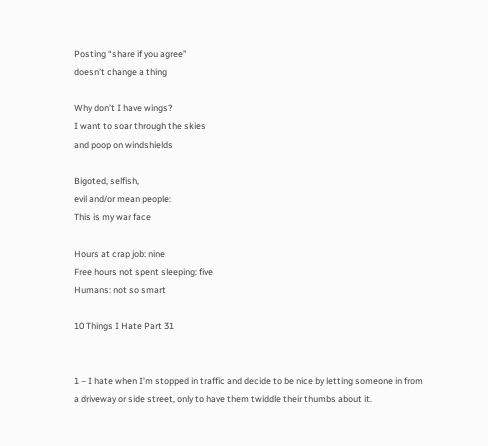Posting “share if you agree”
doesn’t change a thing

Why don’t I have wings?
I want to soar through the skies
and poop on windshields

Bigoted, selfish,
evil and/or mean people:
This is my war face

Hours at crap job: nine
Free hours not spent sleeping: five
Humans: not so smart

10 Things I Hate Part 31


1 – I hate when I’m stopped in traffic and decide to be nice by letting someone in from a driveway or side street, only to have them twiddle their thumbs about it.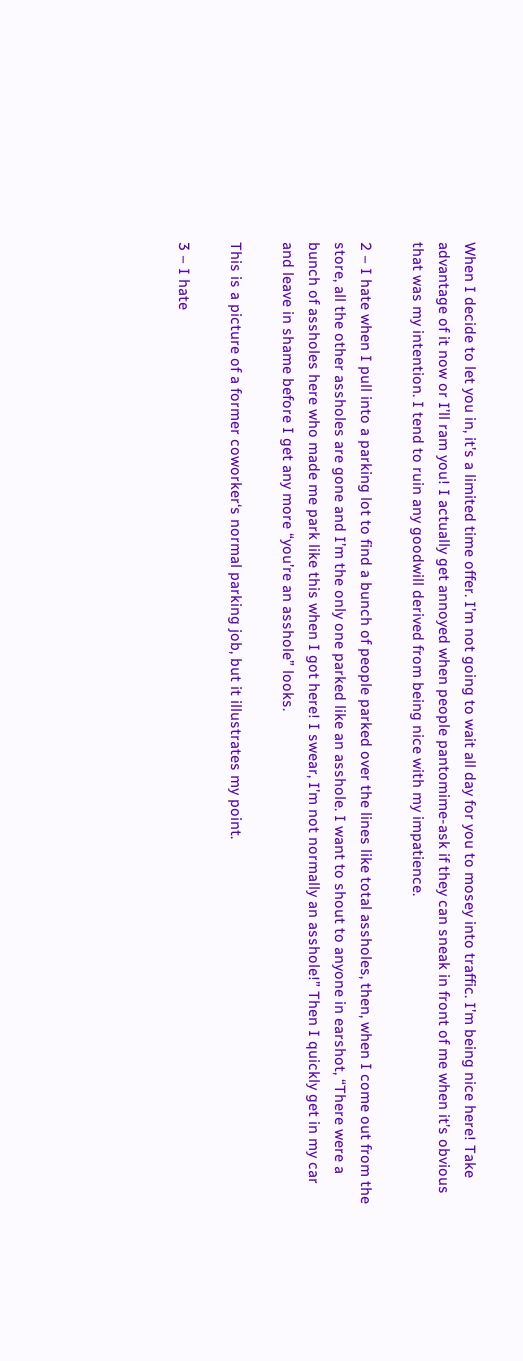When I decide to let you in, it’s a limited time offer. I’m not going to wait all day for you to mosey into traffic. I’m being nice here! Take advantage of it now or I’ll ram you! I actually get annoyed when people pantomime-ask if they can sneak in front of me when it’s obvious that was my intention. I tend to ruin any goodwill derived from being nice with my impatience.

2 – I hate when I pull into a parking lot to find a bunch of people parked over the lines like total assholes, then, when I come out from the store, all the other assholes are gone and I’m the only one parked like an asshole. I want to shout to anyone in earshot, “There were a bunch of assholes here who made me park like this when I got here! I swear, I’m not normally an asshole!” Then I quickly get in my car and leave in shame before I get any more “you’re an asshole” looks.

This is a picture of a former coworker‘s normal parking job, but it illustrates my point.

3 – I hate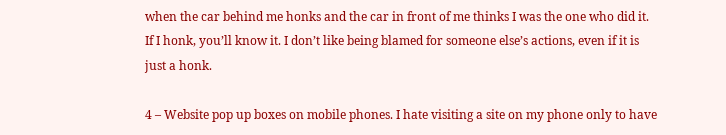when the car behind me honks and the car in front of me thinks I was the one who did it. If I honk, you’ll know it. I don’t like being blamed for someone else’s actions, even if it is just a honk.

4 – Website pop up boxes on mobile phones. I hate visiting a site on my phone only to have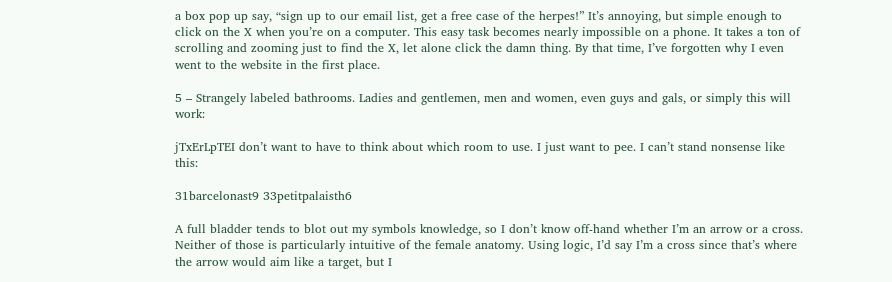a box pop up say, “sign up to our email list, get a free case of the herpes!” It’s annoying, but simple enough to click on the X when you’re on a computer. This easy task becomes nearly impossible on a phone. It takes a ton of scrolling and zooming just to find the X, let alone click the damn thing. By that time, I’ve forgotten why I even went to the website in the first place.

5 – Strangely labeled bathrooms. Ladies and gentlemen, men and women, even guys and gals, or simply this will work:

jTxErLpTEI don’t want to have to think about which room to use. I just want to pee. I can’t stand nonsense like this:

31barcelonast9 33petitpalaisth6

A full bladder tends to blot out my symbols knowledge, so I don’t know off-hand whether I’m an arrow or a cross. Neither of those is particularly intuitive of the female anatomy. Using logic, I’d say I’m a cross since that’s where the arrow would aim like a target, but I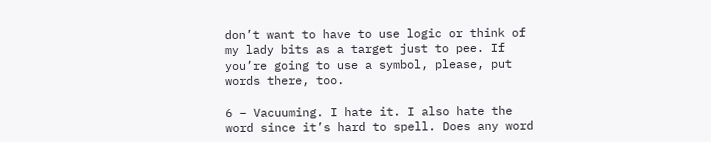don’t want to have to use logic or think of my lady bits as a target just to pee. If you’re going to use a symbol, please, put words there, too.

6 – Vacuuming. I hate it. I also hate the word since it’s hard to spell. Does any word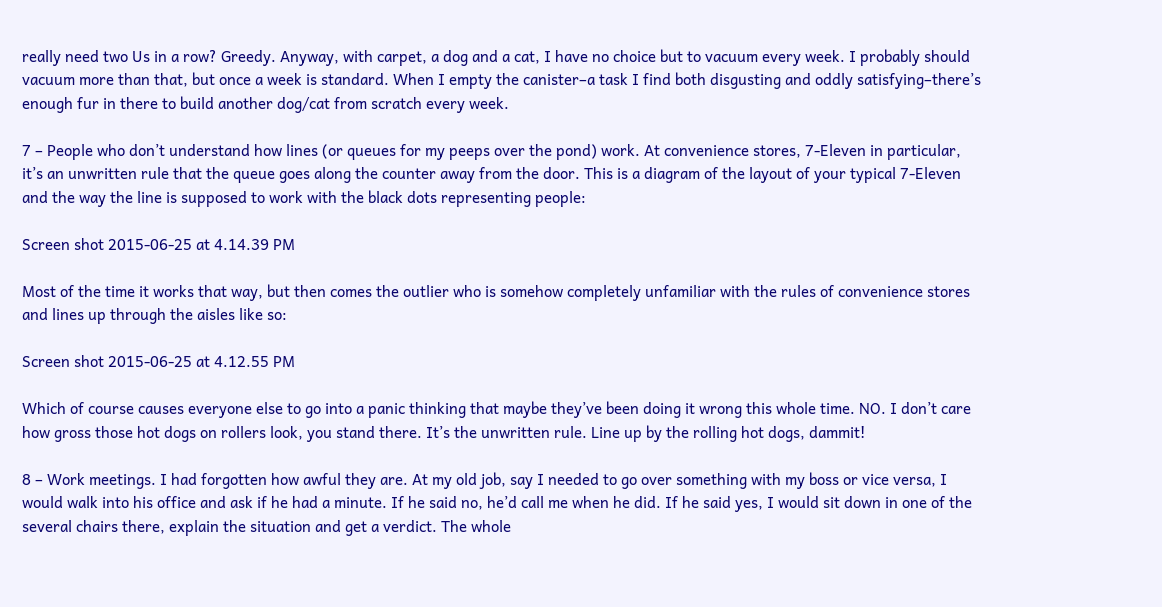really need two Us in a row? Greedy. Anyway, with carpet, a dog and a cat, I have no choice but to vacuum every week. I probably should vacuum more than that, but once a week is standard. When I empty the canister–a task I find both disgusting and oddly satisfying–there’s enough fur in there to build another dog/cat from scratch every week.

7 – People who don’t understand how lines (or queues for my peeps over the pond) work. At convenience stores, 7‑Eleven in particular, it’s an unwritten rule that the queue goes along the counter away from the door. This is a diagram of the layout of your typical 7‑Eleven and the way the line is supposed to work with the black dots representing people:

Screen shot 2015-06-25 at 4.14.39 PM

Most of the time it works that way, but then comes the outlier who is somehow completely unfamiliar with the rules of convenience stores and lines up through the aisles like so:

Screen shot 2015-06-25 at 4.12.55 PM

Which of course causes everyone else to go into a panic thinking that maybe they’ve been doing it wrong this whole time. NO. I don’t care how gross those hot dogs on rollers look, you stand there. It’s the unwritten rule. Line up by the rolling hot dogs, dammit!

8 – Work meetings. I had forgotten how awful they are. At my old job, say I needed to go over something with my boss or vice versa, I would walk into his office and ask if he had a minute. If he said no, he’d call me when he did. If he said yes, I would sit down in one of the several chairs there, explain the situation and get a verdict. The whole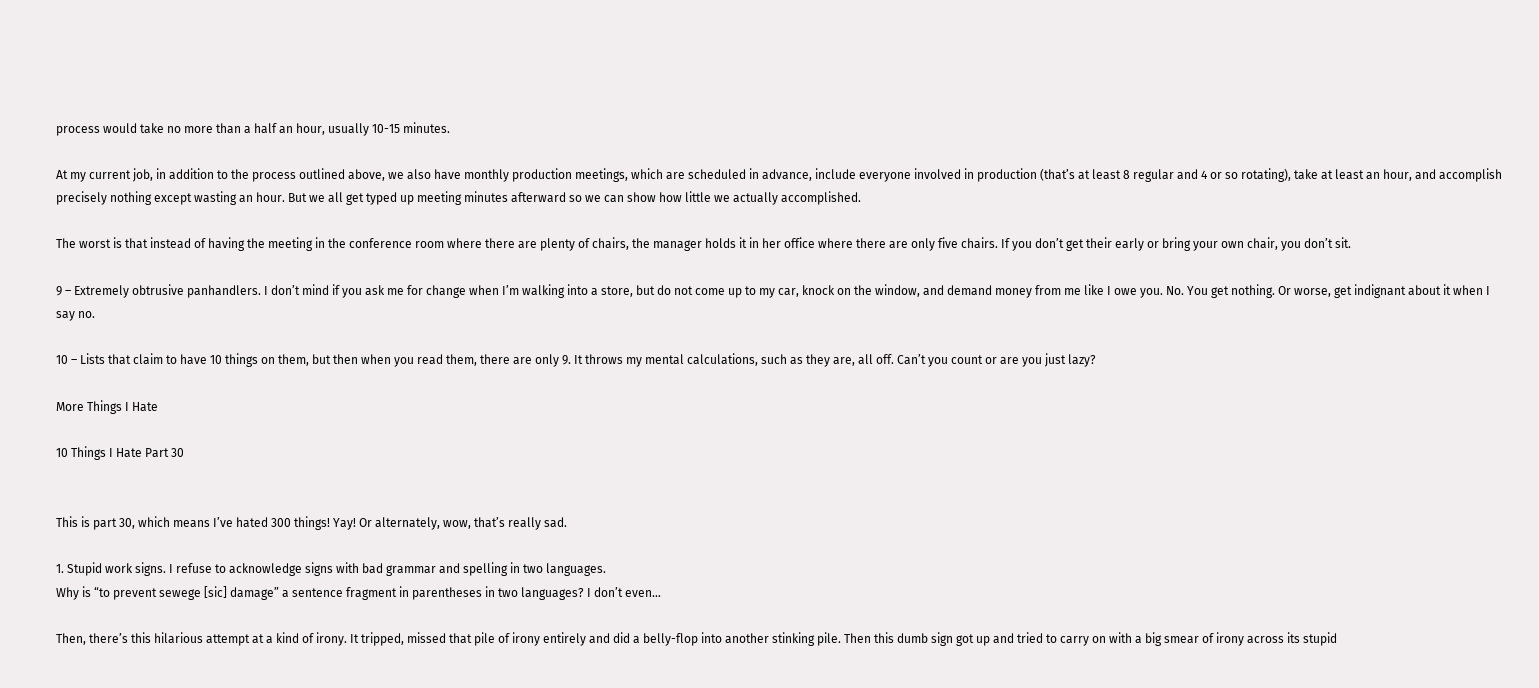process would take no more than a half an hour, usually 10-15 minutes.

At my current job, in addition to the process outlined above, we also have monthly production meetings, which are scheduled in advance, include everyone involved in production (that’s at least 8 regular and 4 or so rotating), take at least an hour, and accomplish precisely nothing except wasting an hour. But we all get typed up meeting minutes afterward so we can show how little we actually accomplished.

The worst is that instead of having the meeting in the conference room where there are plenty of chairs, the manager holds it in her office where there are only five chairs. If you don’t get their early or bring your own chair, you don’t sit.

9 – Extremely obtrusive panhandlers. I don’t mind if you ask me for change when I’m walking into a store, but do not come up to my car, knock on the window, and demand money from me like I owe you. No. You get nothing. Or worse, get indignant about it when I say no.

10 – Lists that claim to have 10 things on them, but then when you read them, there are only 9. It throws my mental calculations, such as they are, all off. Can’t you count or are you just lazy?

More Things I Hate

10 Things I Hate Part 30


This is part 30, which means I’ve hated 300 things! Yay! Or alternately, wow, that’s really sad.

1. Stupid work signs. I refuse to acknowledge signs with bad grammar and spelling in two languages.
Why is “to prevent sewege [sic] damage” a sentence fragment in parentheses in two languages? I don’t even…

Then, there’s this hilarious attempt at a kind of irony. It tripped, missed that pile of irony entirely and did a belly-flop into another stinking pile. Then this dumb sign got up and tried to carry on with a big smear of irony across its stupid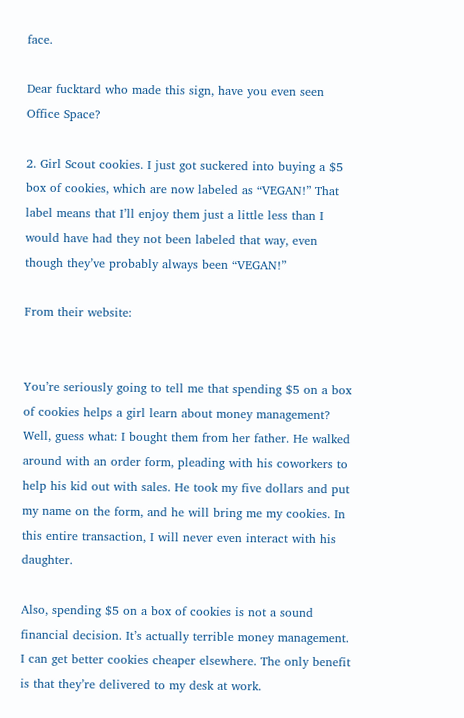face.

Dear fucktard who made this sign, have you even seen Office Space?

2. Girl Scout cookies. I just got suckered into buying a $5 box of cookies, which are now labeled as “VEGAN!” That label means that I’ll enjoy them just a little less than I would have had they not been labeled that way, even though they’ve probably always been “VEGAN!”

From their website:


You’re seriously going to tell me that spending $5 on a box of cookies helps a girl learn about money management? Well, guess what: I bought them from her father. He walked around with an order form, pleading with his coworkers to help his kid out with sales. He took my five dollars and put my name on the form, and he will bring me my cookies. In this entire transaction, I will never even interact with his daughter.

Also, spending $5 on a box of cookies is not a sound financial decision. It’s actually terrible money management. I can get better cookies cheaper elsewhere. The only benefit is that they’re delivered to my desk at work.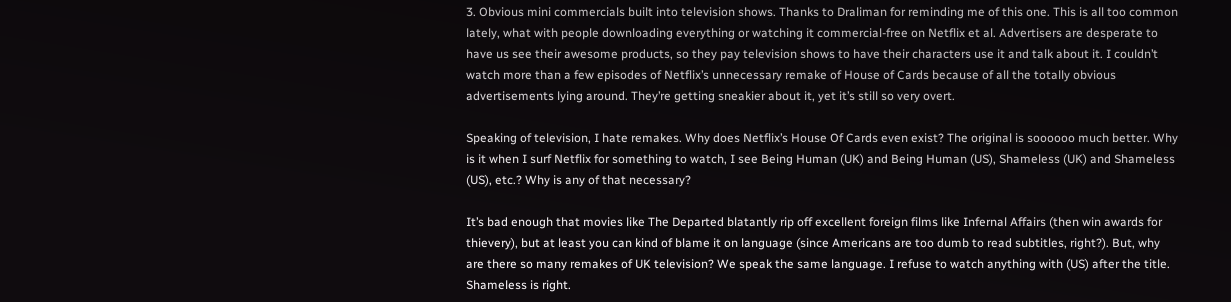3. Obvious mini commercials built into television shows. Thanks to Draliman for reminding me of this one. This is all too common lately, what with people downloading everything or watching it commercial-free on Netflix et al. Advertisers are desperate to have us see their awesome products, so they pay television shows to have their characters use it and talk about it. I couldn’t watch more than a few episodes of Netflix’s unnecessary remake of House of Cards because of all the totally obvious advertisements lying around. They’re getting sneakier about it, yet it’s still so very overt.

Speaking of television, I hate remakes. Why does Netflix’s House Of Cards even exist? The original is soooooo much better. Why is it when I surf Netflix for something to watch, I see Being Human (UK) and Being Human (US), Shameless (UK) and Shameless (US), etc.? Why is any of that necessary?

It’s bad enough that movies like The Departed blatantly rip off excellent foreign films like Infernal Affairs (then win awards for thievery), but at least you can kind of blame it on language (since Americans are too dumb to read subtitles, right?). But, why are there so many remakes of UK television? We speak the same language. I refuse to watch anything with (US) after the title. Shameless is right.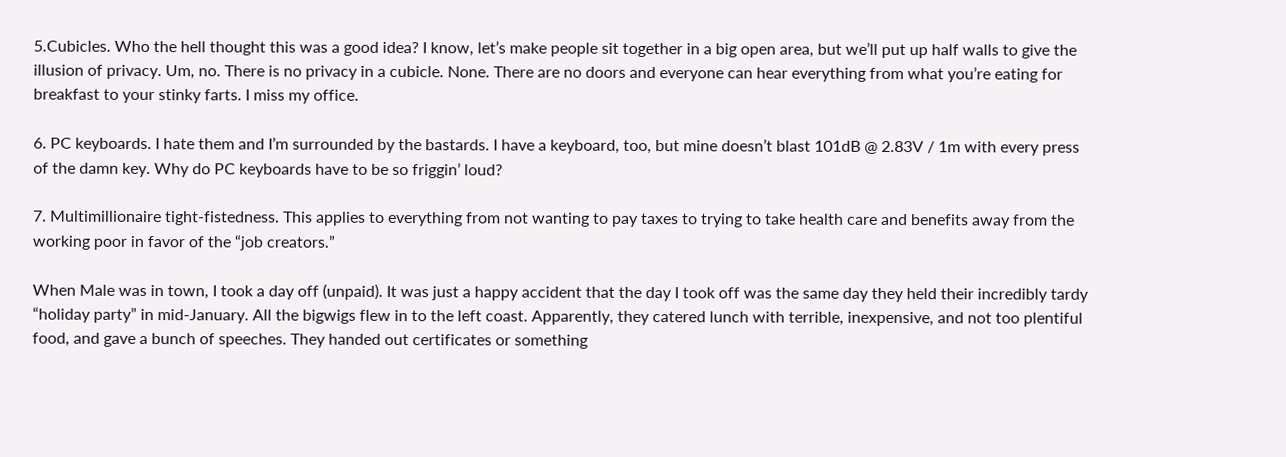5.Cubicles. Who the hell thought this was a good idea? I know, let’s make people sit together in a big open area, but we’ll put up half walls to give the illusion of privacy. Um, no. There is no privacy in a cubicle. None. There are no doors and everyone can hear everything from what you’re eating for breakfast to your stinky farts. I miss my office.

6. PC keyboards. I hate them and I’m surrounded by the bastards. I have a keyboard, too, but mine doesn’t blast 101dB @ 2.83V / 1m with every press of the damn key. Why do PC keyboards have to be so friggin’ loud?

7. Multimillionaire tight-fistedness. This applies to everything from not wanting to pay taxes to trying to take health care and benefits away from the working poor in favor of the “job creators.”

When Male was in town, I took a day off (unpaid). It was just a happy accident that the day I took off was the same day they held their incredibly tardy “holiday party” in mid-January. All the bigwigs flew in to the left coast. Apparently, they catered lunch with terrible, inexpensive, and not too plentiful food, and gave a bunch of speeches. They handed out certificates or something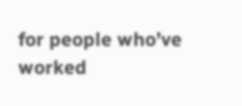for people who’ve worked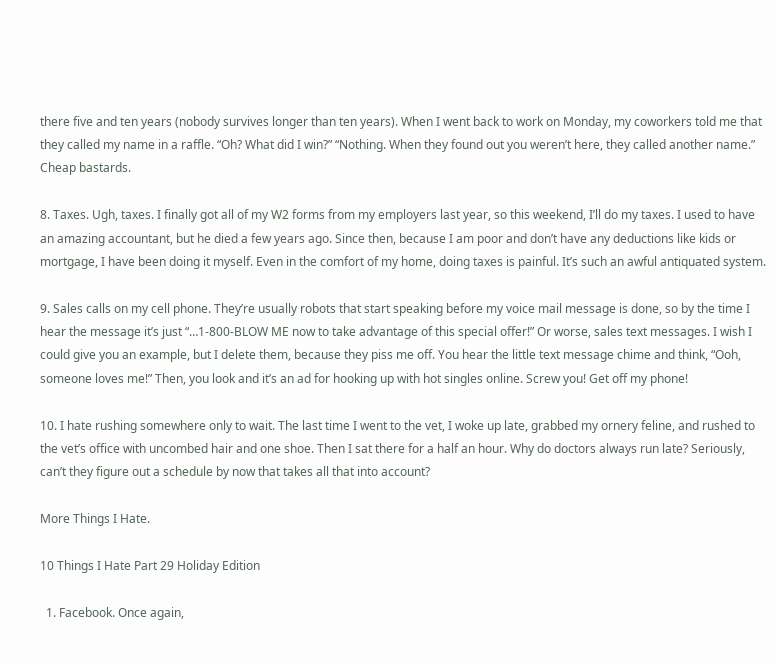there five and ten years (nobody survives longer than ten years). When I went back to work on Monday, my coworkers told me that they called my name in a raffle. “Oh? What did I win?” “Nothing. When they found out you weren’t here, they called another name.” Cheap bastards.

8. Taxes. Ugh, taxes. I finally got all of my W2 forms from my employers last year, so this weekend, I’ll do my taxes. I used to have an amazing accountant, but he died a few years ago. Since then, because I am poor and don’t have any deductions like kids or mortgage, I have been doing it myself. Even in the comfort of my home, doing taxes is painful. It’s such an awful antiquated system.

9. Sales calls on my cell phone. They’re usually robots that start speaking before my voice mail message is done, so by the time I hear the message it’s just “…1-800-BLOW ME now to take advantage of this special offer!” Or worse, sales text messages. I wish I could give you an example, but I delete them, because they piss me off. You hear the little text message chime and think, “Ooh, someone loves me!” Then, you look and it’s an ad for hooking up with hot singles online. Screw you! Get off my phone!

10. I hate rushing somewhere only to wait. The last time I went to the vet, I woke up late, grabbed my ornery feline, and rushed to the vet’s office with uncombed hair and one shoe. Then I sat there for a half an hour. Why do doctors always run late? Seriously, can’t they figure out a schedule by now that takes all that into account?

More Things I Hate.

10 Things I Hate Part 29 Holiday Edition

  1. Facebook. Once again,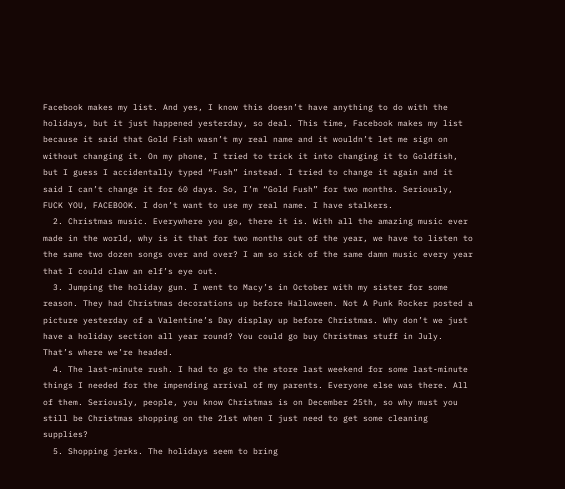Facebook makes my list. And yes, I know this doesn’t have anything to do with the holidays, but it just happened yesterday, so deal. This time, Facebook makes my list because it said that Gold Fish wasn’t my real name and it wouldn’t let me sign on without changing it. On my phone, I tried to trick it into changing it to Goldfish, but I guess I accidentally typed “Fush” instead. I tried to change it again and it said I can’t change it for 60 days. So, I’m “Gold Fush” for two months. Seriously, FUCK YOU, FACEBOOK. I don’t want to use my real name. I have stalkers.
  2. Christmas music. Everywhere you go, there it is. With all the amazing music ever made in the world, why is it that for two months out of the year, we have to listen to the same two dozen songs over and over? I am so sick of the same damn music every year that I could claw an elf’s eye out.
  3. Jumping the holiday gun. I went to Macy’s in October with my sister for some reason. They had Christmas decorations up before Halloween. Not A Punk Rocker posted a picture yesterday of a Valentine’s Day display up before Christmas. Why don’t we just have a holiday section all year round? You could go buy Christmas stuff in July. That’s where we’re headed.
  4. The last-minute rush. I had to go to the store last weekend for some last-minute things I needed for the impending arrival of my parents. Everyone else was there. All of them. Seriously, people, you know Christmas is on December 25th, so why must you still be Christmas shopping on the 21st when I just need to get some cleaning supplies?
  5. Shopping jerks. The holidays seem to bring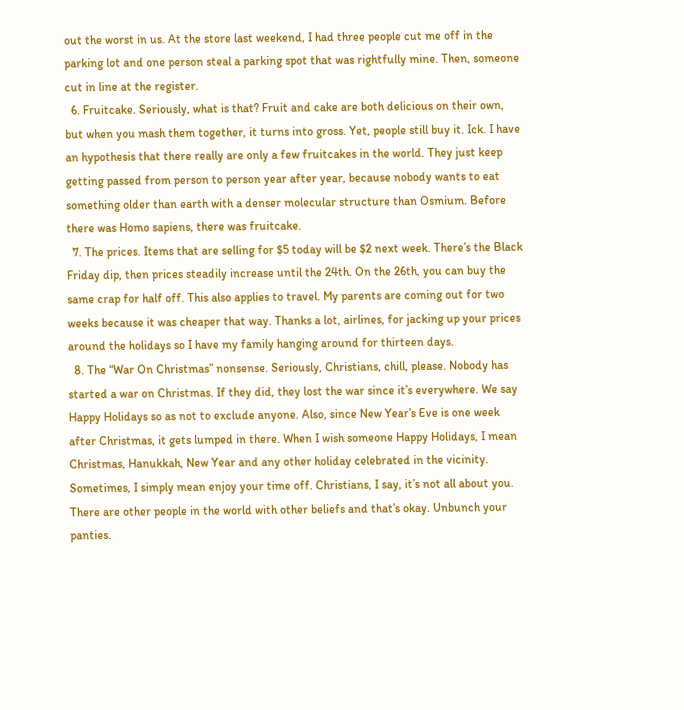out the worst in us. At the store last weekend, I had three people cut me off in the parking lot and one person steal a parking spot that was rightfully mine. Then, someone cut in line at the register.
  6. Fruitcake. Seriously, what is that? Fruit and cake are both delicious on their own, but when you mash them together, it turns into gross. Yet, people still buy it. Ick. I have an hypothesis that there really are only a few fruitcakes in the world. They just keep getting passed from person to person year after year, because nobody wants to eat something older than earth with a denser molecular structure than Osmium. Before there was Homo sapiens, there was fruitcake.
  7. The prices. Items that are selling for $5 today will be $2 next week. There’s the Black Friday dip, then prices steadily increase until the 24th. On the 26th, you can buy the same crap for half off. This also applies to travel. My parents are coming out for two weeks because it was cheaper that way. Thanks a lot, airlines, for jacking up your prices around the holidays so I have my family hanging around for thirteen days.
  8. The “War On Christmas” nonsense. Seriously, Christians, chill, please. Nobody has started a war on Christmas. If they did, they lost the war since it’s everywhere. We say Happy Holidays so as not to exclude anyone. Also, since New Year’s Eve is one week after Christmas, it gets lumped in there. When I wish someone Happy Holidays, I mean Christmas, Hanukkah, New Year and any other holiday celebrated in the vicinity. Sometimes, I simply mean enjoy your time off. Christians, I say, it’s not all about you. There are other people in the world with other beliefs and that’s okay. Unbunch your panties.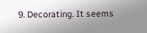9. Decorating. It seems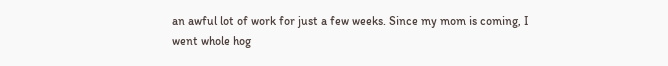an awful lot of work for just a few weeks. Since my mom is coming, I went whole hog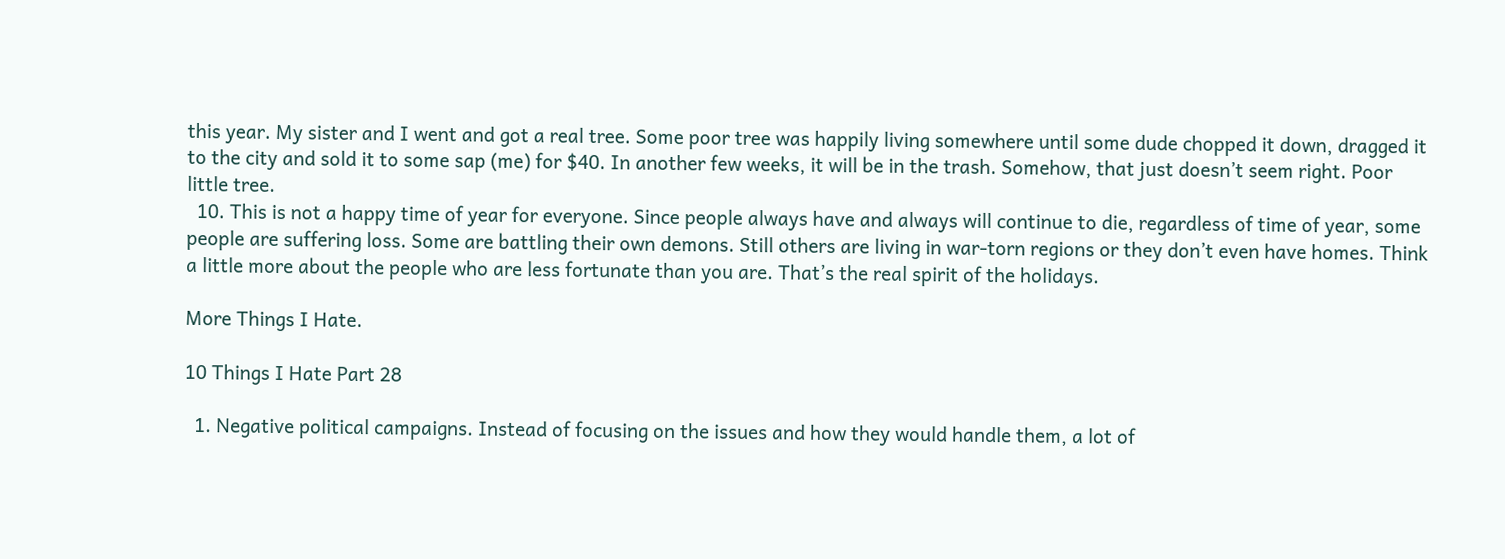this year. My sister and I went and got a real tree. Some poor tree was happily living somewhere until some dude chopped it down, dragged it to the city and sold it to some sap (me) for $40. In another few weeks, it will be in the trash. Somehow, that just doesn’t seem right. Poor little tree.
  10. This is not a happy time of year for everyone. Since people always have and always will continue to die, regardless of time of year, some people are suffering loss. Some are battling their own demons. Still others are living in war-torn regions or they don’t even have homes. Think a little more about the people who are less fortunate than you are. That’s the real spirit of the holidays.

More Things I Hate.

10 Things I Hate Part 28

  1. Negative political campaigns. Instead of focusing on the issues and how they would handle them, a lot of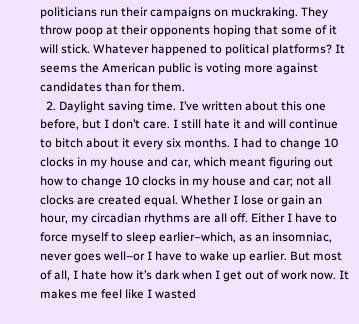politicians run their campaigns on muckraking. They throw poop at their opponents hoping that some of it will stick. Whatever happened to political platforms? It seems the American public is voting more against candidates than for them.
  2. Daylight saving time. I’ve written about this one before, but I don’t care. I still hate it and will continue to bitch about it every six months. I had to change 10 clocks in my house and car, which meant figuring out how to change 10 clocks in my house and car; not all clocks are created equal. Whether I lose or gain an hour, my circadian rhythms are all off. Either I have to force myself to sleep earlier–which, as an insomniac, never goes well–or I have to wake up earlier. But most of all, I hate how it’s dark when I get out of work now. It makes me feel like I wasted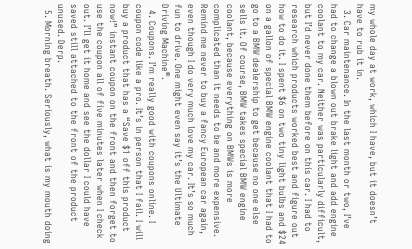my whole day at work, which I have, but it doesn’t have to rub it in.
  3. Car maintenance. In the last month or two, I’ve had to change a blown out brake light and add engine coolant to my car. Neither was particularly difficult, but I’d never done them before on this car. I had to research which products worked best and figure out how to do it. I spent $6 on two tiny light bulbs and $24 on a gallon of special BMW engine coolant that I had to go to a BMW dealership to get because no one else sells it. Of course, BMW takes special BMW engine coolant, because everything on BMWs is more complicated than it needs to be and more expensive. Remind me never to buy a fancy European car again, even though I do very much love my car. It’s so much fun to drive. One might even say it’s the Ultimate Driving Machine®.
  4. Coupons. I’m really good with coupons online. I coupon code like a pro. It’s in person that I fail. I will buy a product that has a “Save $1 off this product now!” instant coupon on the front and then forget to use the coupon all of five minutes later when I check out. I’ll get it home and see the dollar I could have saved still attached to the front of the product unused. Derp.
  5. Morning breath. Seriously, what is my mouth doing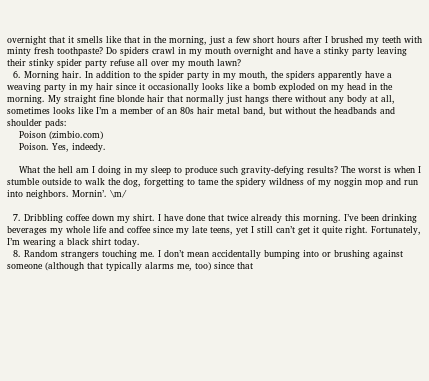overnight that it smells like that in the morning, just a few short hours after I brushed my teeth with minty fresh toothpaste? Do spiders crawl in my mouth overnight and have a stinky party leaving their stinky spider party refuse all over my mouth lawn?
  6. Morning hair. In addition to the spider party in my mouth, the spiders apparently have a weaving party in my hair since it occasionally looks like a bomb exploded on my head in the morning. My straight fine blonde hair that normally just hangs there without any body at all, sometimes looks like I’m a member of an 80s hair metal band, but without the headbands and shoulder pads:
    Poison (zimbio.com)
    Poison. Yes, indeedy.

    What the hell am I doing in my sleep to produce such gravity-defying results? The worst is when I stumble outside to walk the dog, forgetting to tame the spidery wildness of my noggin mop and run into neighbors. Mornin’. \m/

  7. Dribbling coffee down my shirt. I have done that twice already this morning. I’ve been drinking beverages my whole life and coffee since my late teens, yet I still can’t get it quite right. Fortunately, I’m wearing a black shirt today.
  8. Random strangers touching me. I don’t mean accidentally bumping into or brushing against someone (although that typically alarms me, too) since that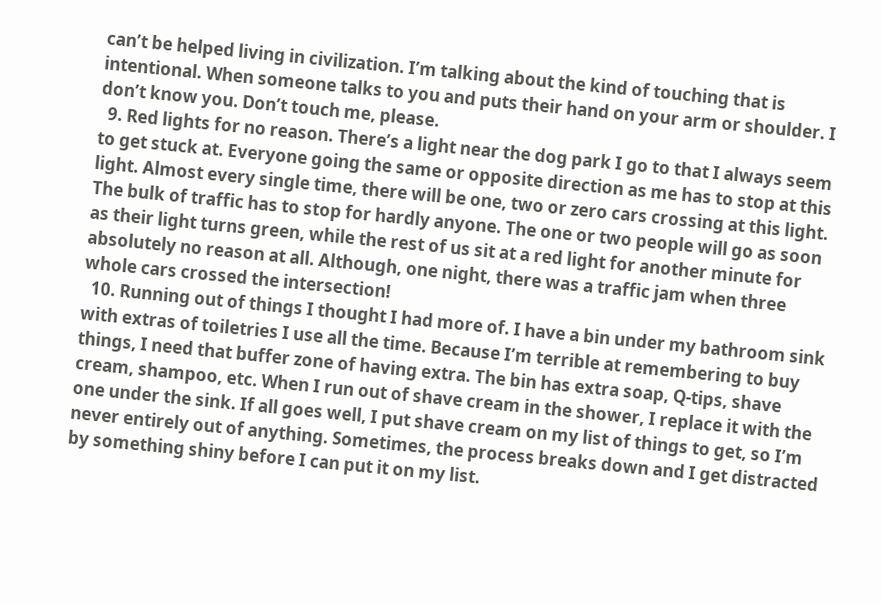can’t be helped living in civilization. I’m talking about the kind of touching that is intentional. When someone talks to you and puts their hand on your arm or shoulder. I don’t know you. Don’t touch me, please.
  9. Red lights for no reason. There’s a light near the dog park I go to that I always seem to get stuck at. Everyone going the same or opposite direction as me has to stop at this light. Almost every single time, there will be one, two or zero cars crossing at this light. The bulk of traffic has to stop for hardly anyone. The one or two people will go as soon as their light turns green, while the rest of us sit at a red light for another minute for absolutely no reason at all. Although, one night, there was a traffic jam when three whole cars crossed the intersection!
  10. Running out of things I thought I had more of. I have a bin under my bathroom sink with extras of toiletries I use all the time. Because I’m terrible at remembering to buy things, I need that buffer zone of having extra. The bin has extra soap, Q-tips, shave cream, shampoo, etc. When I run out of shave cream in the shower, I replace it with the one under the sink. If all goes well, I put shave cream on my list of things to get, so I’m never entirely out of anything. Sometimes, the process breaks down and I get distracted by something shiny before I can put it on my list.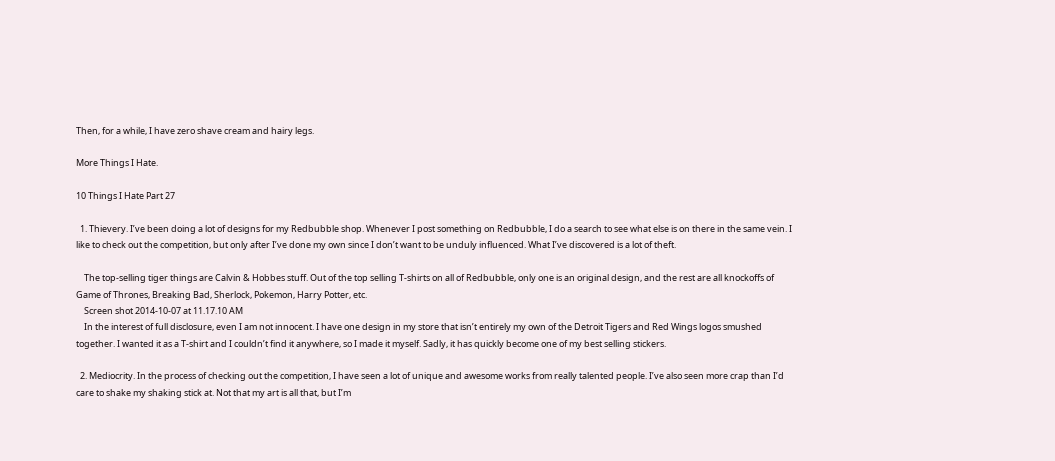Then, for a while, I have zero shave cream and hairy legs.

More Things I Hate.

10 Things I Hate Part 27

  1. Thievery. I’ve been doing a lot of designs for my Redbubble shop. Whenever I post something on Redbubble, I do a search to see what else is on there in the same vein. I like to check out the competition, but only after I’ve done my own since I don’t want to be unduly influenced. What I’ve discovered is a lot of theft.

    The top-selling tiger things are Calvin & Hobbes stuff. Out of the top selling T-shirts on all of Redbubble, only one is an original design, and the rest are all knockoffs of Game of Thrones, Breaking Bad, Sherlock, Pokemon, Harry Potter, etc.
    Screen shot 2014-10-07 at 11.17.10 AM
    In the interest of full disclosure, even I am not innocent. I have one design in my store that isn’t entirely my own of the Detroit Tigers and Red Wings logos smushed together. I wanted it as a T-shirt and I couldn’t find it anywhere, so I made it myself. Sadly, it has quickly become one of my best selling stickers.

  2. Mediocrity. In the process of checking out the competition, I have seen a lot of unique and awesome works from really talented people. I’ve also seen more crap than I’d care to shake my shaking stick at. Not that my art is all that, but I’m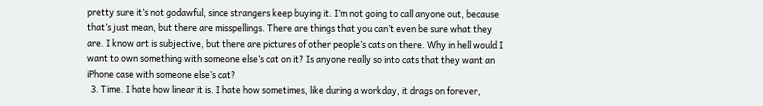pretty sure it’s not godawful, since strangers keep buying it. I’m not going to call anyone out, because that’s just mean, but there are misspellings. There are things that you can’t even be sure what they are. I know art is subjective, but there are pictures of other people’s cats on there. Why in hell would I want to own something with someone else’s cat on it? Is anyone really so into cats that they want an iPhone case with someone else’s cat?
  3. Time. I hate how linear it is. I hate how sometimes, like during a workday, it drags on forever,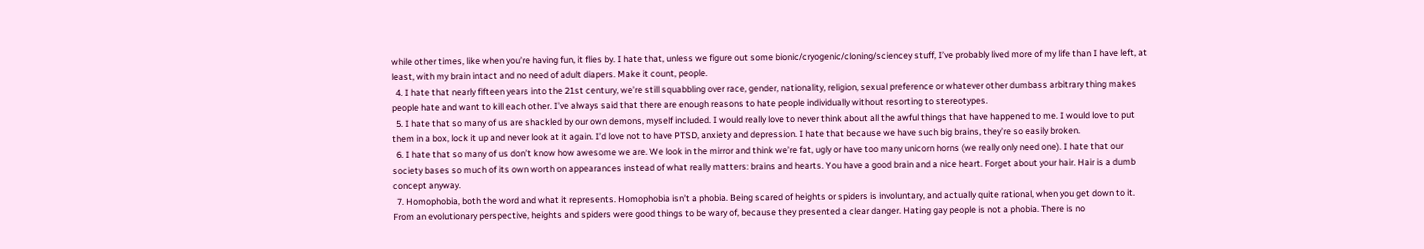while other times, like when you’re having fun, it flies by. I hate that, unless we figure out some bionic/cryogenic/cloning/sciencey stuff, I’ve probably lived more of my life than I have left, at least, with my brain intact and no need of adult diapers. Make it count, people.
  4. I hate that nearly fifteen years into the 21st century, we’re still squabbling over race, gender, nationality, religion, sexual preference or whatever other dumbass arbitrary thing makes people hate and want to kill each other. I’ve always said that there are enough reasons to hate people individually without resorting to stereotypes.
  5. I hate that so many of us are shackled by our own demons, myself included. I would really love to never think about all the awful things that have happened to me. I would love to put them in a box, lock it up and never look at it again. I’d love not to have PTSD, anxiety and depression. I hate that because we have such big brains, they’re so easily broken.
  6. I hate that so many of us don’t know how awesome we are. We look in the mirror and think we’re fat, ugly or have too many unicorn horns (we really only need one). I hate that our society bases so much of its own worth on appearances instead of what really matters: brains and hearts. You have a good brain and a nice heart. Forget about your hair. Hair is a dumb concept anyway.
  7. Homophobia, both the word and what it represents. Homophobia isn’t a phobia. Being scared of heights or spiders is involuntary, and actually quite rational, when you get down to it. From an evolutionary perspective, heights and spiders were good things to be wary of, because they presented a clear danger. Hating gay people is not a phobia. There is no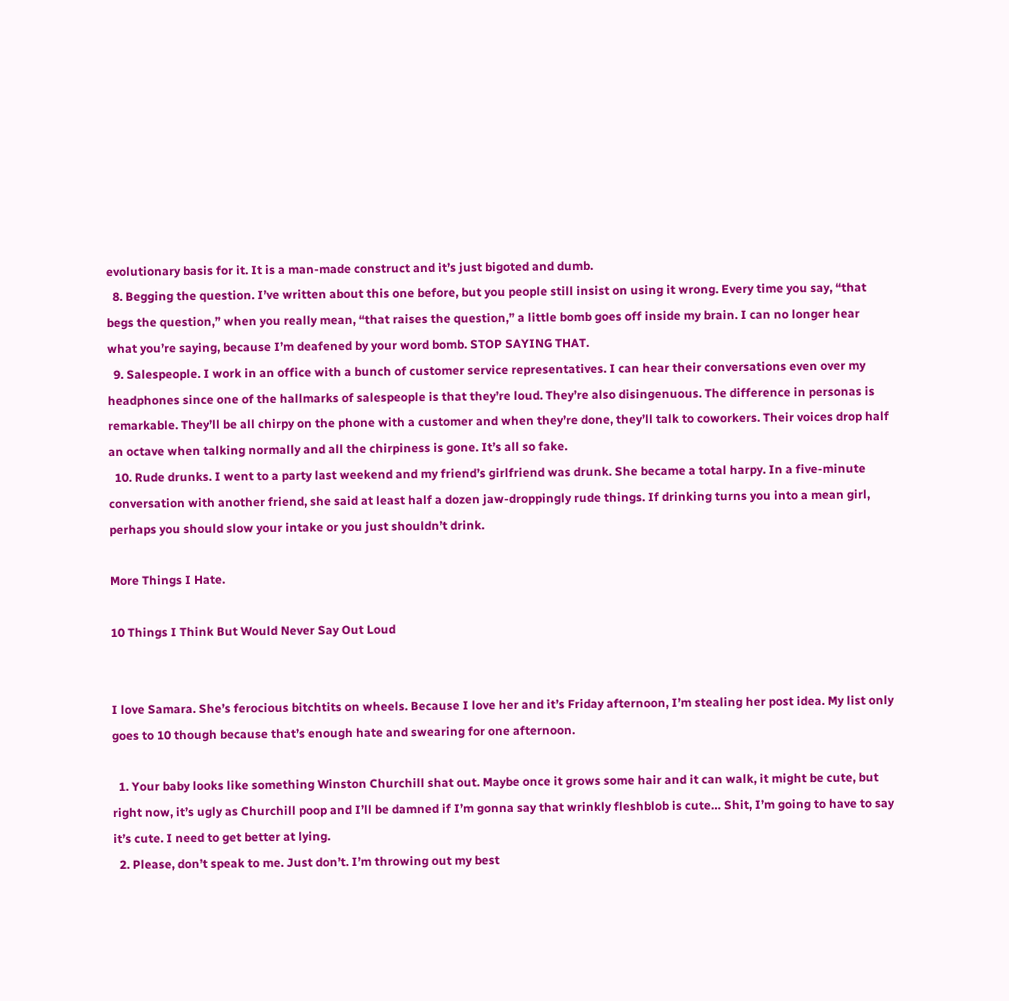evolutionary basis for it. It is a man-made construct and it’s just bigoted and dumb.
  8. Begging the question. I’ve written about this one before, but you people still insist on using it wrong. Every time you say, “that begs the question,” when you really mean, “that raises the question,” a little bomb goes off inside my brain. I can no longer hear what you’re saying, because I’m deafened by your word bomb. STOP SAYING THAT.
  9. Salespeople. I work in an office with a bunch of customer service representatives. I can hear their conversations even over my headphones since one of the hallmarks of salespeople is that they’re loud. They’re also disingenuous. The difference in personas is remarkable. They’ll be all chirpy on the phone with a customer and when they’re done, they’ll talk to coworkers. Their voices drop half an octave when talking normally and all the chirpiness is gone. It’s all so fake.
  10. Rude drunks. I went to a party last weekend and my friend’s girlfriend was drunk. She became a total harpy. In a five-minute conversation with another friend, she said at least half a dozen jaw-droppingly rude things. If drinking turns you into a mean girl, perhaps you should slow your intake or you just shouldn’t drink.

More Things I Hate.

10 Things I Think But Would Never Say Out Loud


I love Samara. She’s ferocious bitchtits on wheels. Because I love her and it’s Friday afternoon, I’m stealing her post idea. My list only goes to 10 though because that’s enough hate and swearing for one afternoon.

  1. Your baby looks like something Winston Churchill shat out. Maybe once it grows some hair and it can walk, it might be cute, but right now, it’s ugly as Churchill poop and I’ll be damned if I’m gonna say that wrinkly fleshblob is cute… Shit, I’m going to have to say it’s cute. I need to get better at lying.
  2. Please, don’t speak to me. Just don’t. I’m throwing out my best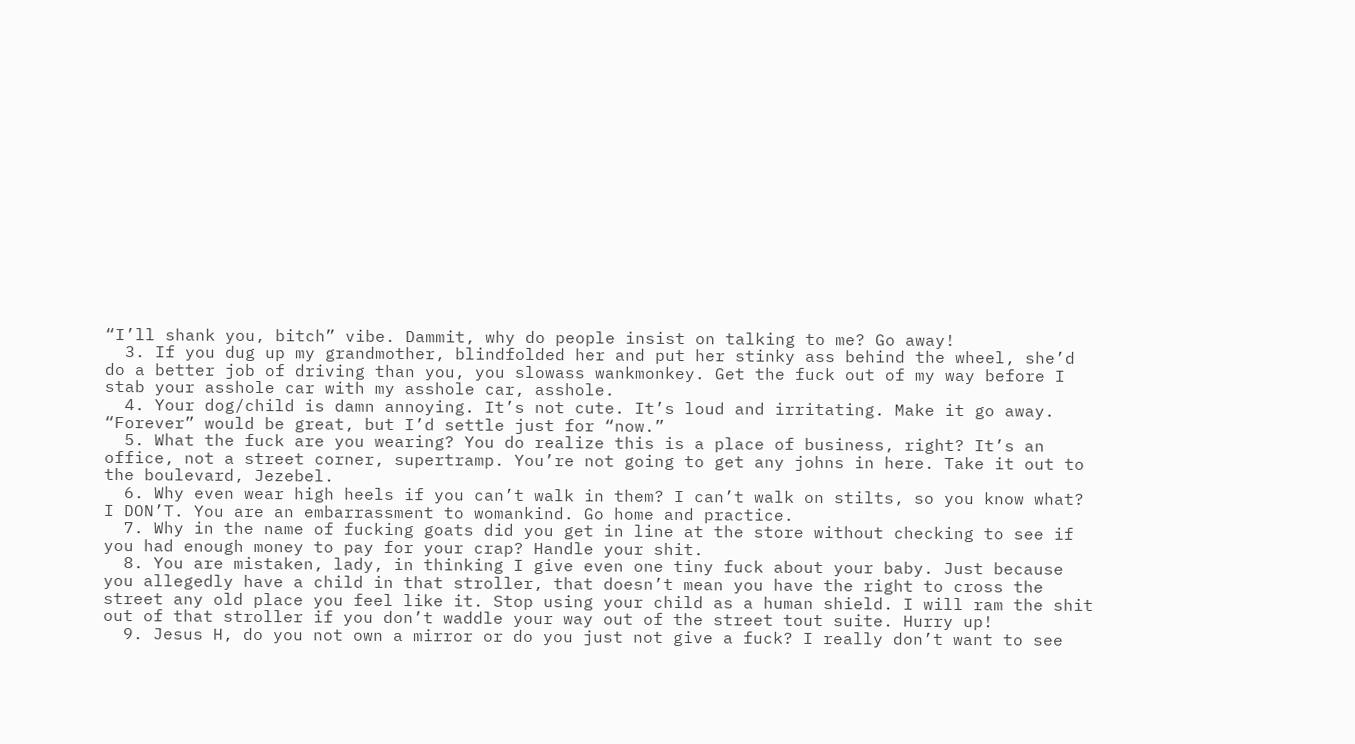“I’ll shank you, bitch” vibe. Dammit, why do people insist on talking to me? Go away!
  3. If you dug up my grandmother, blindfolded her and put her stinky ass behind the wheel, she’d do a better job of driving than you, you slowass wankmonkey. Get the fuck out of my way before I stab your asshole car with my asshole car, asshole.
  4. Your dog/child is damn annoying. It’s not cute. It’s loud and irritating. Make it go away. “Forever” would be great, but I’d settle just for “now.”
  5. What the fuck are you wearing? You do realize this is a place of business, right? It’s an office, not a street corner, supertramp. You’re not going to get any johns in here. Take it out to the boulevard, Jezebel.
  6. Why even wear high heels if you can’t walk in them? I can’t walk on stilts, so you know what? I DON’T. You are an embarrassment to womankind. Go home and practice.
  7. Why in the name of fucking goats did you get in line at the store without checking to see if you had enough money to pay for your crap? Handle your shit.
  8. You are mistaken, lady, in thinking I give even one tiny fuck about your baby. Just because you allegedly have a child in that stroller, that doesn’t mean you have the right to cross the street any old place you feel like it. Stop using your child as a human shield. I will ram the shit out of that stroller if you don’t waddle your way out of the street tout suite. Hurry up!
  9. Jesus H, do you not own a mirror or do you just not give a fuck? I really don’t want to see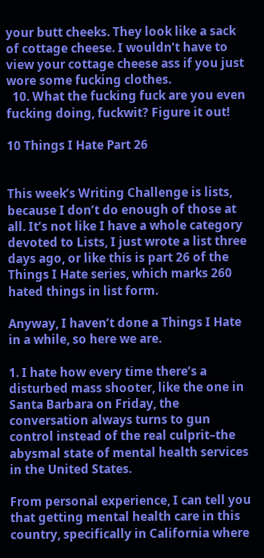your butt cheeks. They look like a sack of cottage cheese. I wouldn’t have to view your cottage cheese ass if you just wore some fucking clothes.
  10. What the fucking fuck are you even fucking doing, fuckwit? Figure it out!

10 Things I Hate Part 26


This week’s Writing Challenge is lists, because I don’t do enough of those at all. It’s not like I have a whole category devoted to Lists, I just wrote a list three days ago, or like this is part 26 of the Things I Hate series, which marks 260 hated things in list form.

Anyway, I haven’t done a Things I Hate in a while, so here we are.

1. I hate how every time there’s a disturbed mass shooter, like the one in Santa Barbara on Friday, the conversation always turns to gun control instead of the real culprit–the abysmal state of mental health services in the United States.

From personal experience, I can tell you that getting mental health care in this country, specifically in California where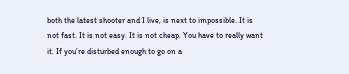both the latest shooter and I live, is next to impossible. It is not fast. It is not easy. It is not cheap. You have to really want it. If you’re disturbed enough to go on a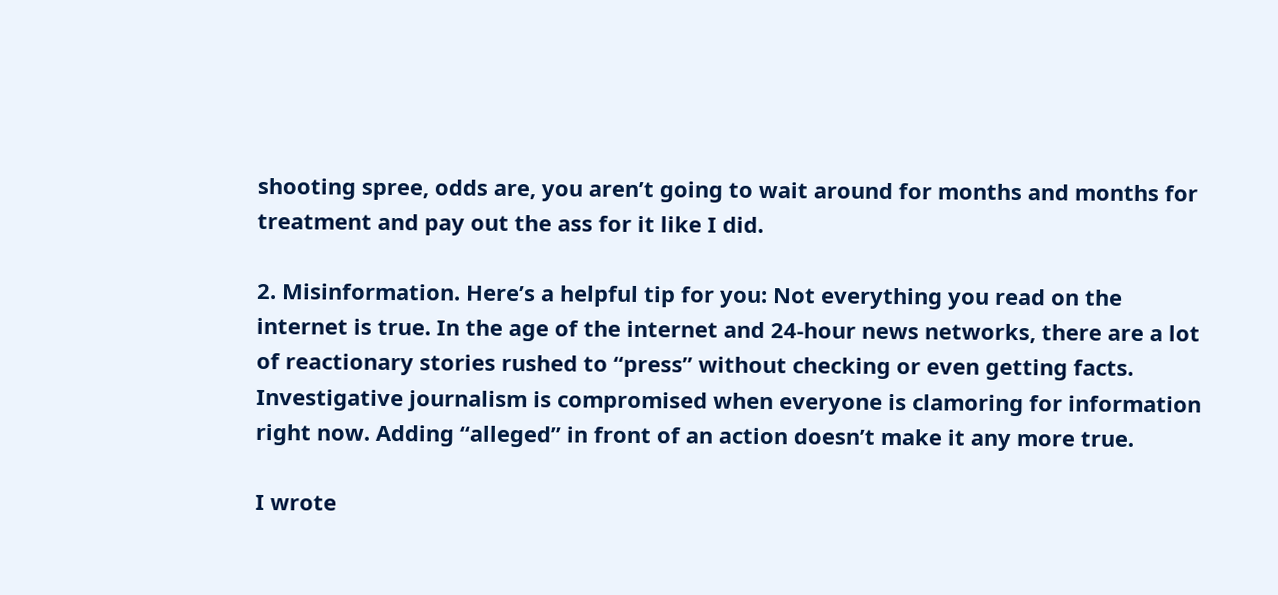shooting spree, odds are, you aren’t going to wait around for months and months for treatment and pay out the ass for it like I did.

2. Misinformation. Here’s a helpful tip for you: Not everything you read on the internet is true. In the age of the internet and 24-hour news networks, there are a lot of reactionary stories rushed to “press” without checking or even getting facts. Investigative journalism is compromised when everyone is clamoring for information right now. Adding “alleged” in front of an action doesn’t make it any more true.

I wrote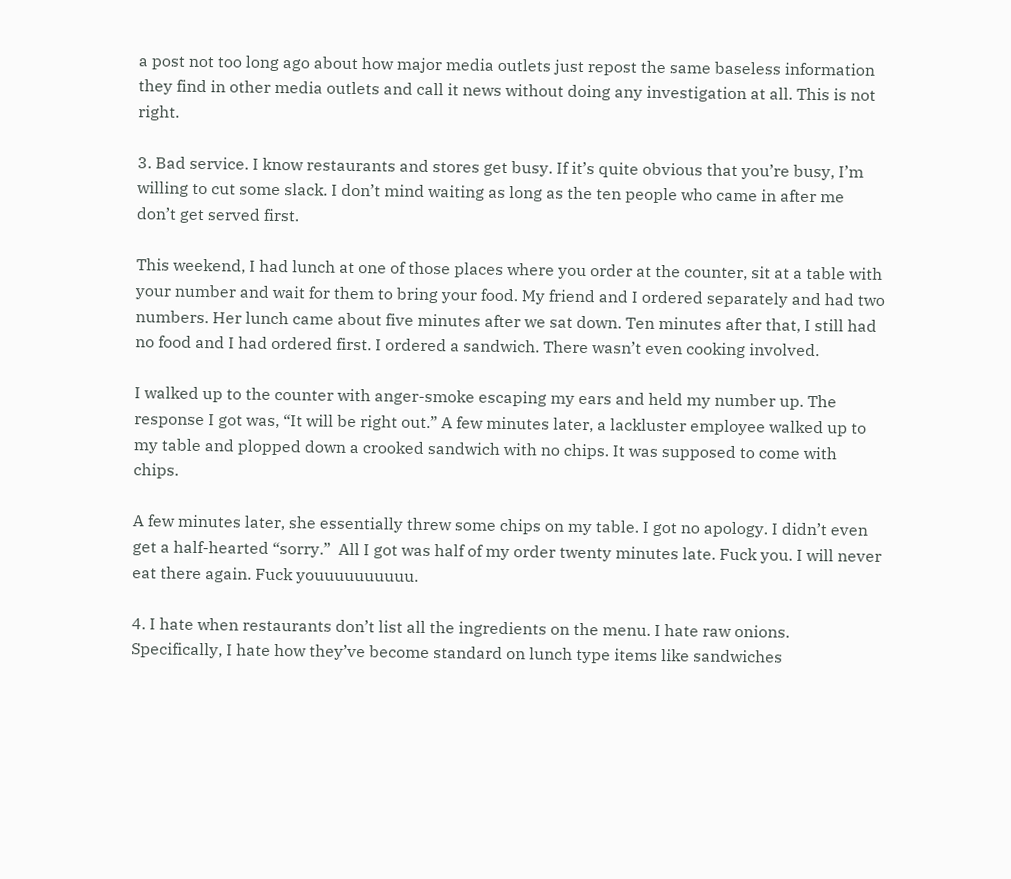a post not too long ago about how major media outlets just repost the same baseless information they find in other media outlets and call it news without doing any investigation at all. This is not right.

3. Bad service. I know restaurants and stores get busy. If it’s quite obvious that you’re busy, I’m willing to cut some slack. I don’t mind waiting as long as the ten people who came in after me don’t get served first.

This weekend, I had lunch at one of those places where you order at the counter, sit at a table with your number and wait for them to bring your food. My friend and I ordered separately and had two numbers. Her lunch came about five minutes after we sat down. Ten minutes after that, I still had no food and I had ordered first. I ordered a sandwich. There wasn’t even cooking involved.

I walked up to the counter with anger-smoke escaping my ears and held my number up. The response I got was, “It will be right out.” A few minutes later, a lackluster employee walked up to my table and plopped down a crooked sandwich with no chips. It was supposed to come with chips.

A few minutes later, she essentially threw some chips on my table. I got no apology. I didn’t even get a half-hearted “sorry.”  All I got was half of my order twenty minutes late. Fuck you. I will never eat there again. Fuck youuuuuuuuuu.

4. I hate when restaurants don’t list all the ingredients on the menu. I hate raw onions. Specifically, I hate how they’ve become standard on lunch type items like sandwiches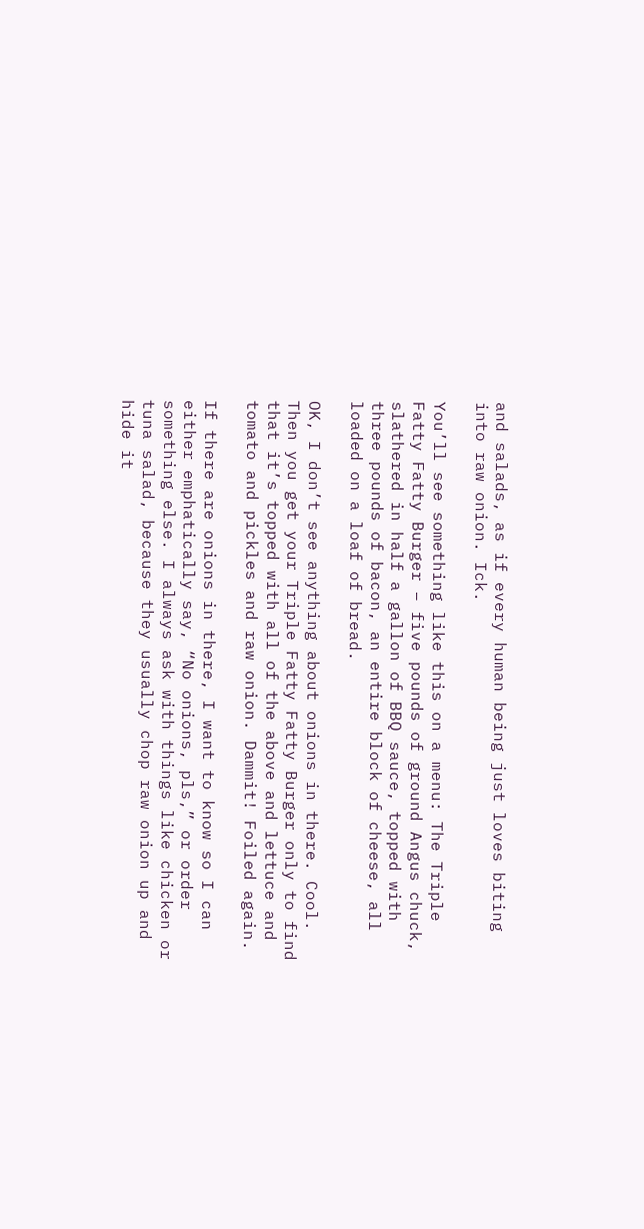and salads, as if every human being just loves biting into raw onion. Ick.

You’ll see something like this on a menu: The Triple Fatty Fatty Burger – five pounds of ground Angus chuck, slathered in half a gallon of BBQ sauce, topped with three pounds of bacon, an entire block of cheese, all loaded on a loaf of bread.

OK, I don’t see anything about onions in there. Cool. Then you get your Triple Fatty Fatty Burger only to find that it’s topped with all of the above and lettuce and tomato and pickles and raw onion. Dammit! Foiled again.

If there are onions in there, I want to know so I can either emphatically say, “No onions, pls,” or order something else. I always ask with things like chicken or tuna salad, because they usually chop raw onion up and hide it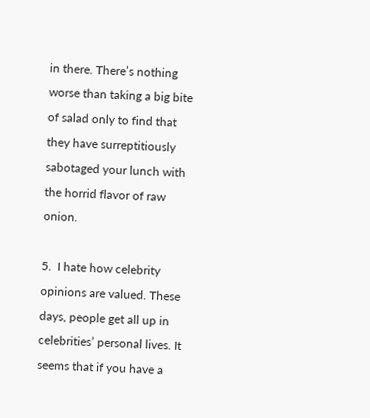in there. There’s nothing worse than taking a big bite of salad only to find that they have surreptitiously sabotaged your lunch with the horrid flavor of raw onion.

5.  I hate how celebrity opinions are valued. These days, people get all up in celebrities’ personal lives. It seems that if you have a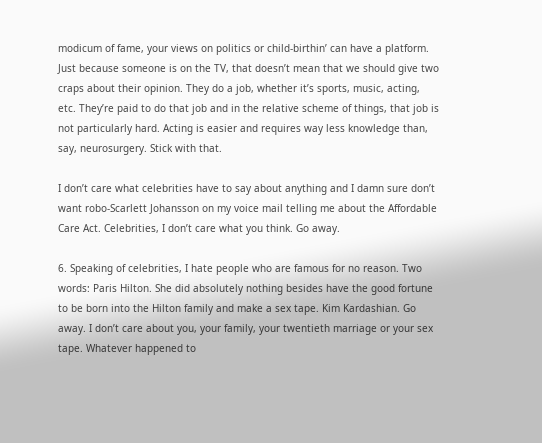modicum of fame, your views on politics or child-birthin’ can have a platform. Just because someone is on the TV, that doesn’t mean that we should give two craps about their opinion. They do a job, whether it’s sports, music, acting, etc. They’re paid to do that job and in the relative scheme of things, that job is not particularly hard. Acting is easier and requires way less knowledge than, say, neurosurgery. Stick with that.

I don’t care what celebrities have to say about anything and I damn sure don’t want robo-Scarlett Johansson on my voice mail telling me about the Affordable Care Act. Celebrities, I don’t care what you think. Go away.

6. Speaking of celebrities, I hate people who are famous for no reason. Two words: Paris Hilton. She did absolutely nothing besides have the good fortune to be born into the Hilton family and make a sex tape. Kim Kardashian. Go away. I don’t care about you, your family, your twentieth marriage or your sex tape. Whatever happened to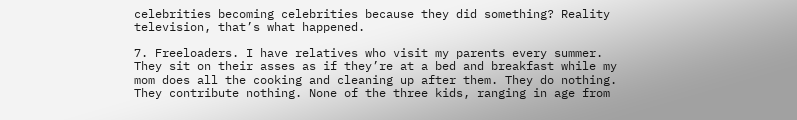celebrities becoming celebrities because they did something? Reality television, that’s what happened.

7. Freeloaders. I have relatives who visit my parents every summer. They sit on their asses as if they’re at a bed and breakfast while my mom does all the cooking and cleaning up after them. They do nothing. They contribute nothing. None of the three kids, ranging in age from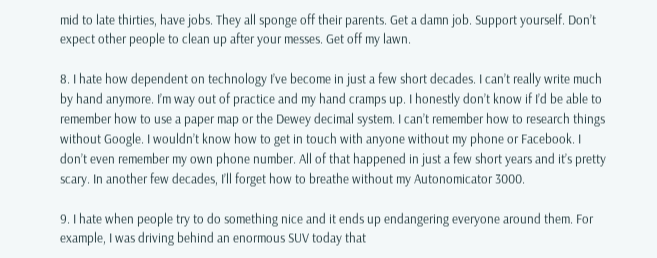mid to late thirties, have jobs. They all sponge off their parents. Get a damn job. Support yourself. Don’t expect other people to clean up after your messes. Get off my lawn.

8. I hate how dependent on technology I’ve become in just a few short decades. I can’t really write much by hand anymore. I’m way out of practice and my hand cramps up. I honestly don’t know if I’d be able to remember how to use a paper map or the Dewey decimal system. I can’t remember how to research things without Google. I wouldn’t know how to get in touch with anyone without my phone or Facebook. I don’t even remember my own phone number. All of that happened in just a few short years and it’s pretty scary. In another few decades, I’ll forget how to breathe without my Autonomicator 3000.

9. I hate when people try to do something nice and it ends up endangering everyone around them. For example, I was driving behind an enormous SUV today that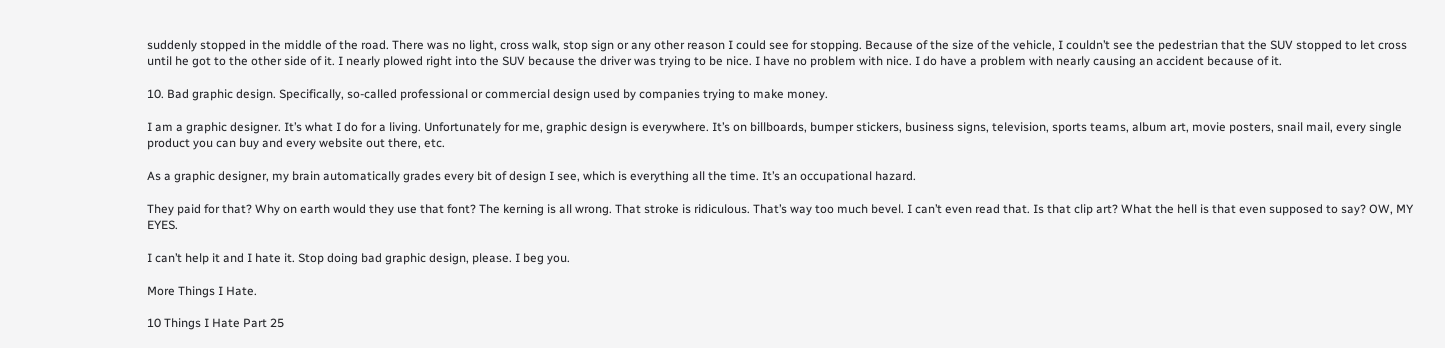suddenly stopped in the middle of the road. There was no light, cross walk, stop sign or any other reason I could see for stopping. Because of the size of the vehicle, I couldn’t see the pedestrian that the SUV stopped to let cross until he got to the other side of it. I nearly plowed right into the SUV because the driver was trying to be nice. I have no problem with nice. I do have a problem with nearly causing an accident because of it.

10. Bad graphic design. Specifically, so-called professional or commercial design used by companies trying to make money.

I am a graphic designer. It’s what I do for a living. Unfortunately for me, graphic design is everywhere. It’s on billboards, bumper stickers, business signs, television, sports teams, album art, movie posters, snail mail, every single product you can buy and every website out there, etc.

As a graphic designer, my brain automatically grades every bit of design I see, which is everything all the time. It’s an occupational hazard.

They paid for that? Why on earth would they use that font? The kerning is all wrong. That stroke is ridiculous. That’s way too much bevel. I can’t even read that. Is that clip art? What the hell is that even supposed to say? OW, MY EYES.

I can’t help it and I hate it. Stop doing bad graphic design, please. I beg you.

More Things I Hate.

10 Things I Hate Part 25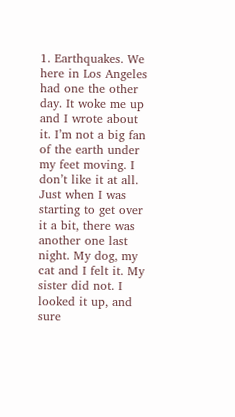1. Earthquakes. We here in Los Angeles had one the other day. It woke me up and I wrote about it. I’m not a big fan of the earth under my feet moving. I don’t like it at all. Just when I was starting to get over it a bit, there was another one last night. My dog, my cat and I felt it. My sister did not. I looked it up, and sure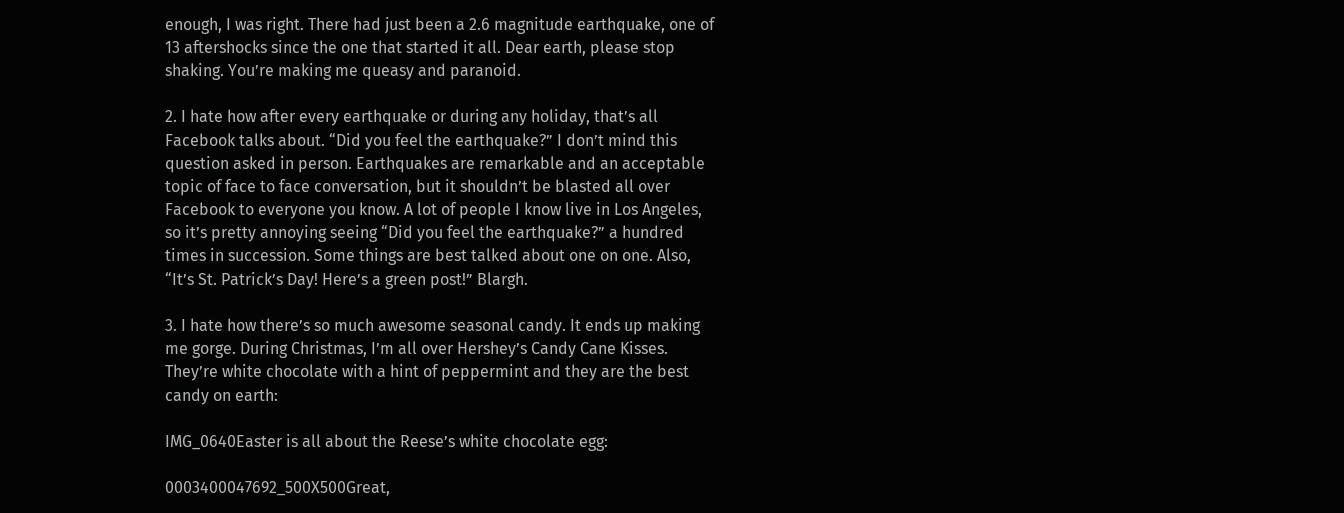enough, I was right. There had just been a 2.6 magnitude earthquake, one of 13 aftershocks since the one that started it all. Dear earth, please stop shaking. You’re making me queasy and paranoid.

2. I hate how after every earthquake or during any holiday, that’s all Facebook talks about. “Did you feel the earthquake?” I don’t mind this question asked in person. Earthquakes are remarkable and an acceptable topic of face to face conversation, but it shouldn’t be blasted all over Facebook to everyone you know. A lot of people I know live in Los Angeles, so it’s pretty annoying seeing “Did you feel the earthquake?” a hundred times in succession. Some things are best talked about one on one. Also, “It’s St. Patrick’s Day! Here’s a green post!” Blargh.

3. I hate how there’s so much awesome seasonal candy. It ends up making me gorge. During Christmas, I’m all over Hershey’s Candy Cane Kisses. They’re white chocolate with a hint of peppermint and they are the best candy on earth:

IMG_0640Easter is all about the Reese’s white chocolate egg:

0003400047692_500X500Great,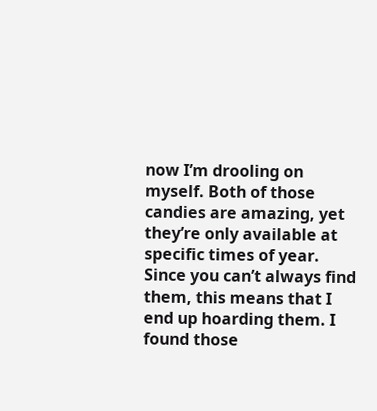now I’m drooling on myself. Both of those candies are amazing, yet they’re only available at specific times of year. Since you can’t always find them, this means that I end up hoarding them. I found those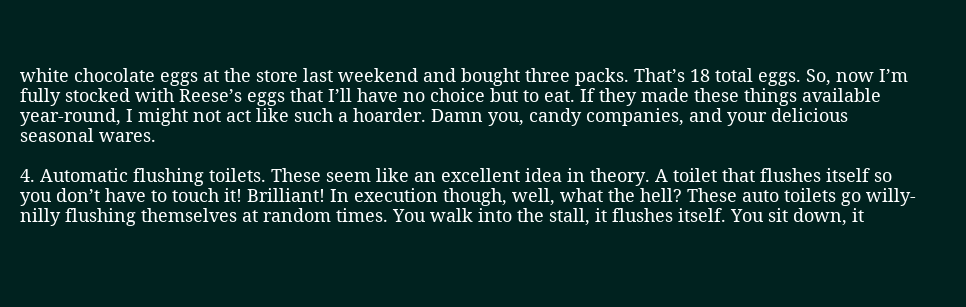white chocolate eggs at the store last weekend and bought three packs. That’s 18 total eggs. So, now I’m fully stocked with Reese’s eggs that I’ll have no choice but to eat. If they made these things available year-round, I might not act like such a hoarder. Damn you, candy companies, and your delicious seasonal wares.

4. Automatic flushing toilets. These seem like an excellent idea in theory. A toilet that flushes itself so you don’t have to touch it! Brilliant! In execution though, well, what the hell? These auto toilets go willy-nilly flushing themselves at random times. You walk into the stall, it flushes itself. You sit down, it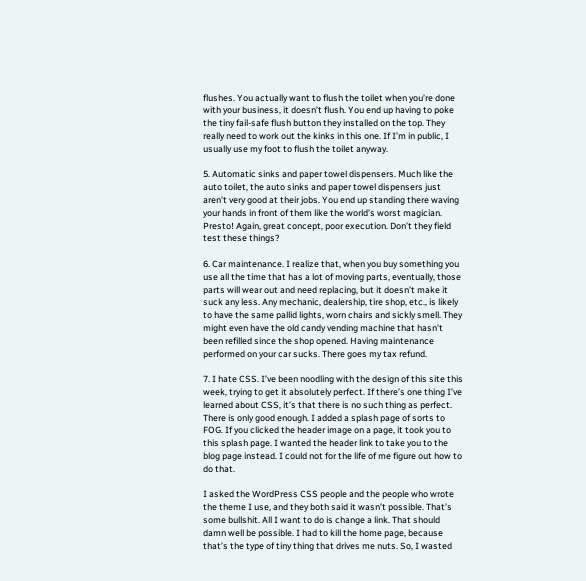flushes. You actually want to flush the toilet when you’re done with your business, it doesn’t flush. You end up having to poke the tiny fail-safe flush button they installed on the top. They really need to work out the kinks in this one. If I’m in public, I usually use my foot to flush the toilet anyway.

5. Automatic sinks and paper towel dispensers. Much like the auto toilet, the auto sinks and paper towel dispensers just aren’t very good at their jobs. You end up standing there waving your hands in front of them like the world’s worst magician. Presto! Again, great concept, poor execution. Don’t they field test these things?

6. Car maintenance. I realize that, when you buy something you use all the time that has a lot of moving parts, eventually, those parts will wear out and need replacing, but it doesn’t make it suck any less. Any mechanic, dealership, tire shop, etc., is likely to have the same pallid lights, worn chairs and sickly smell. They might even have the old candy vending machine that hasn’t been refilled since the shop opened. Having maintenance performed on your car sucks. There goes my tax refund.

7. I hate CSS. I’ve been noodling with the design of this site this week, trying to get it absolutely perfect. If there’s one thing I’ve learned about CSS, it’s that there is no such thing as perfect. There is only good enough. I added a splash page of sorts to FOG. If you clicked the header image on a page, it took you to this splash page. I wanted the header link to take you to the blog page instead. I could not for the life of me figure out how to do that.

I asked the WordPress CSS people and the people who wrote the theme I use, and they both said it wasn’t possible. That’s some bullshit. All I want to do is change a link. That should damn well be possible. I had to kill the home page, because that’s the type of tiny thing that drives me nuts. So, I wasted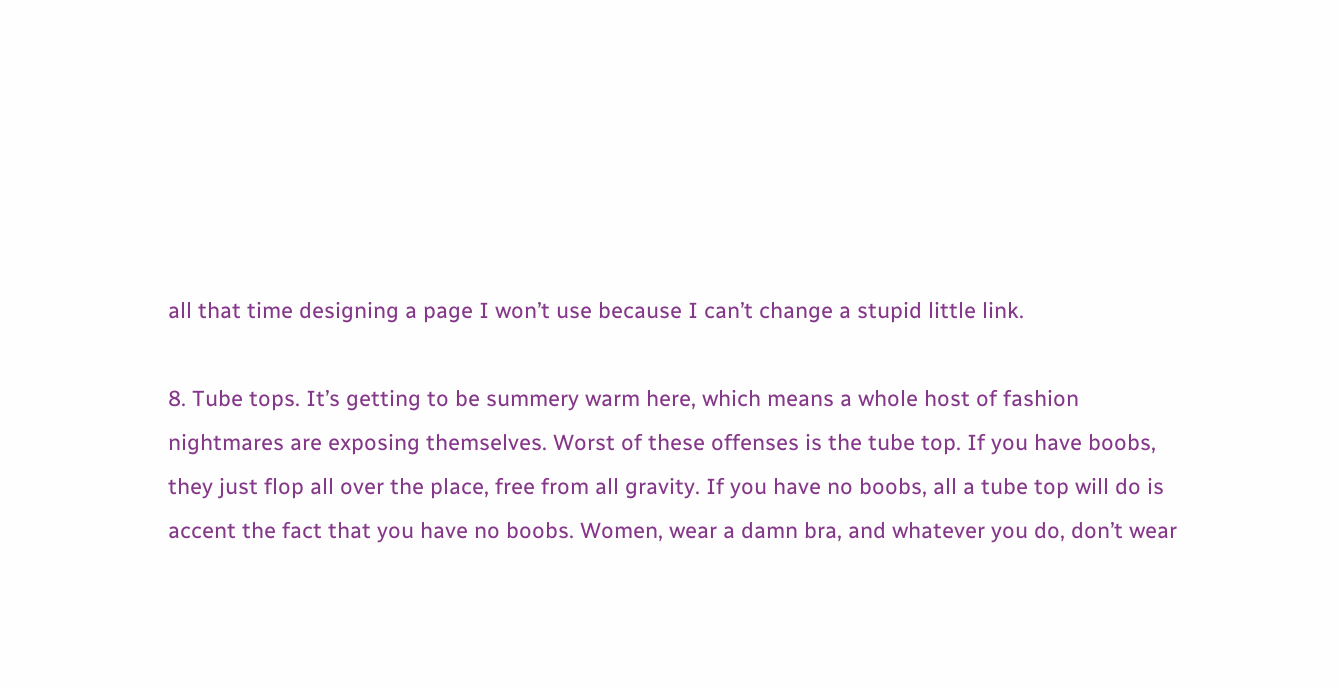all that time designing a page I won’t use because I can’t change a stupid little link.

8. Tube tops. It’s getting to be summery warm here, which means a whole host of fashion nightmares are exposing themselves. Worst of these offenses is the tube top. If you have boobs, they just flop all over the place, free from all gravity. If you have no boobs, all a tube top will do is accent the fact that you have no boobs. Women, wear a damn bra, and whatever you do, don’t wear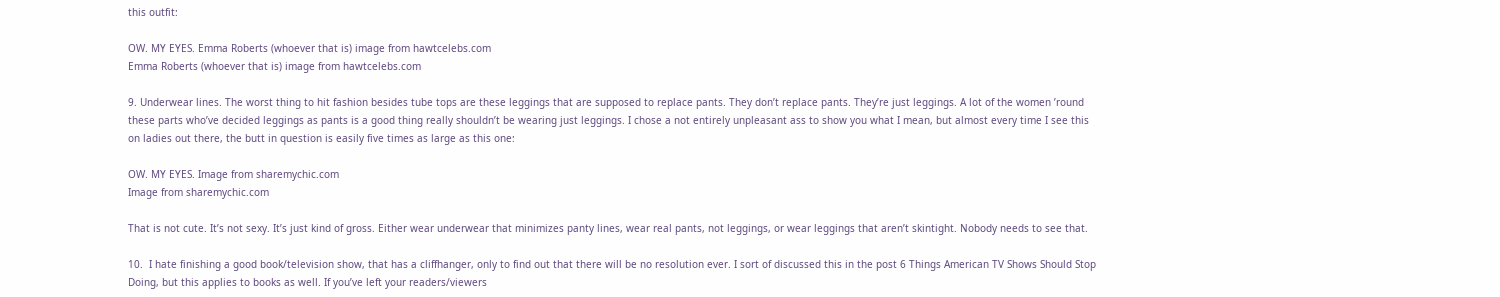this outfit:

OW. MY EYES. Emma Roberts (whoever that is) image from hawtcelebs.com
Emma Roberts (whoever that is) image from hawtcelebs.com

9. Underwear lines. The worst thing to hit fashion besides tube tops are these leggings that are supposed to replace pants. They don’t replace pants. They’re just leggings. A lot of the women ’round these parts who’ve decided leggings as pants is a good thing really shouldn’t be wearing just leggings. I chose a not entirely unpleasant ass to show you what I mean, but almost every time I see this on ladies out there, the butt in question is easily five times as large as this one:

OW. MY EYES. Image from sharemychic.com
Image from sharemychic.com

That is not cute. It’s not sexy. It’s just kind of gross. Either wear underwear that minimizes panty lines, wear real pants, not leggings, or wear leggings that aren’t skintight. Nobody needs to see that.

10.  I hate finishing a good book/television show, that has a cliffhanger, only to find out that there will be no resolution ever. I sort of discussed this in the post 6 Things American TV Shows Should Stop Doing, but this applies to books as well. If you’ve left your readers/viewers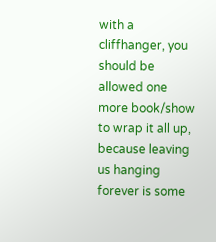with a cliffhanger, you should be allowed one more book/show to wrap it all up, because leaving us hanging forever is some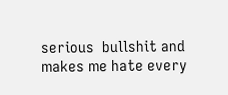serious  bullshit and makes me hate every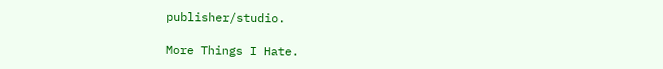publisher/studio.

More Things I Hate.